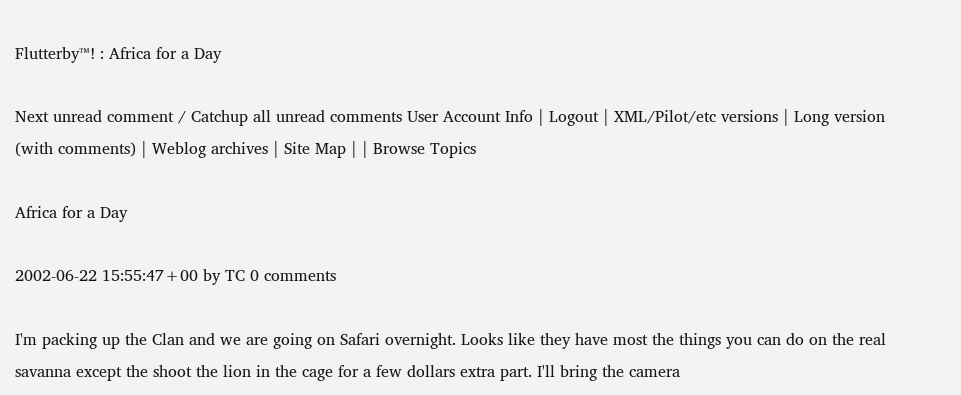Flutterby™! : Africa for a Day

Next unread comment / Catchup all unread comments User Account Info | Logout | XML/Pilot/etc versions | Long version (with comments) | Weblog archives | Site Map | | Browse Topics

Africa for a Day

2002-06-22 15:55:47+00 by TC 0 comments

I'm packing up the Clan and we are going on Safari overnight. Looks like they have most the things you can do on the real savanna except the shoot the lion in the cage for a few dollars extra part. I'll bring the camera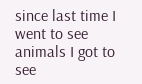since last time I went to see animals I got to see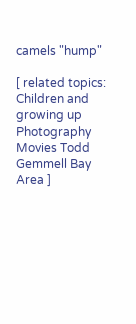camels "hump"

[ related topics: Children and growing up Photography Movies Todd Gemmell Bay Area ]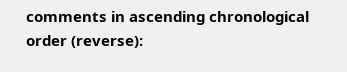comments in ascending chronological order (reverse):